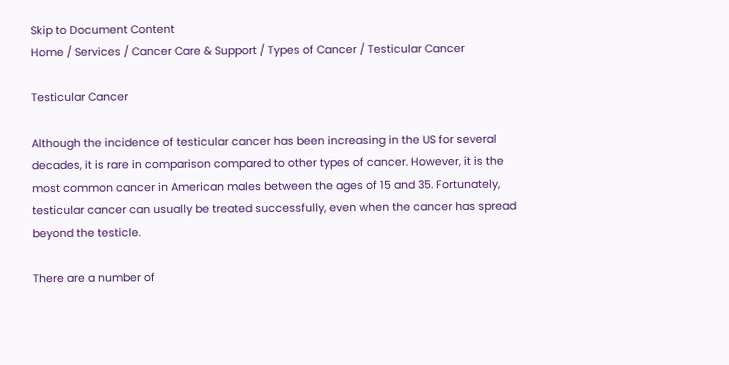Skip to Document Content
Home / Services / Cancer Care & Support / Types of Cancer / Testicular Cancer

Testicular Cancer

Although the incidence of testicular cancer has been increasing in the US for several decades, it is rare in comparison compared to other types of cancer. However, it is the most common cancer in American males between the ages of 15 and 35. Fortunately, testicular cancer can usually be treated successfully, even when the cancer has spread beyond the testicle.

There are a number of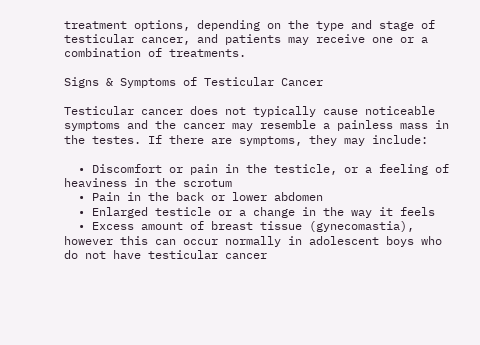treatment options, depending on the type and stage of testicular cancer, and patients may receive one or a combination of treatments.

Signs & Symptoms of Testicular Cancer

Testicular cancer does not typically cause noticeable symptoms and the cancer may resemble a painless mass in the testes. If there are symptoms, they may include:

  • Discomfort or pain in the testicle, or a feeling of heaviness in the scrotum
  • Pain in the back or lower abdomen
  • Enlarged testicle or a change in the way it feels
  • Excess amount of breast tissue (gynecomastia), however this can occur normally in adolescent boys who do not have testicular cancer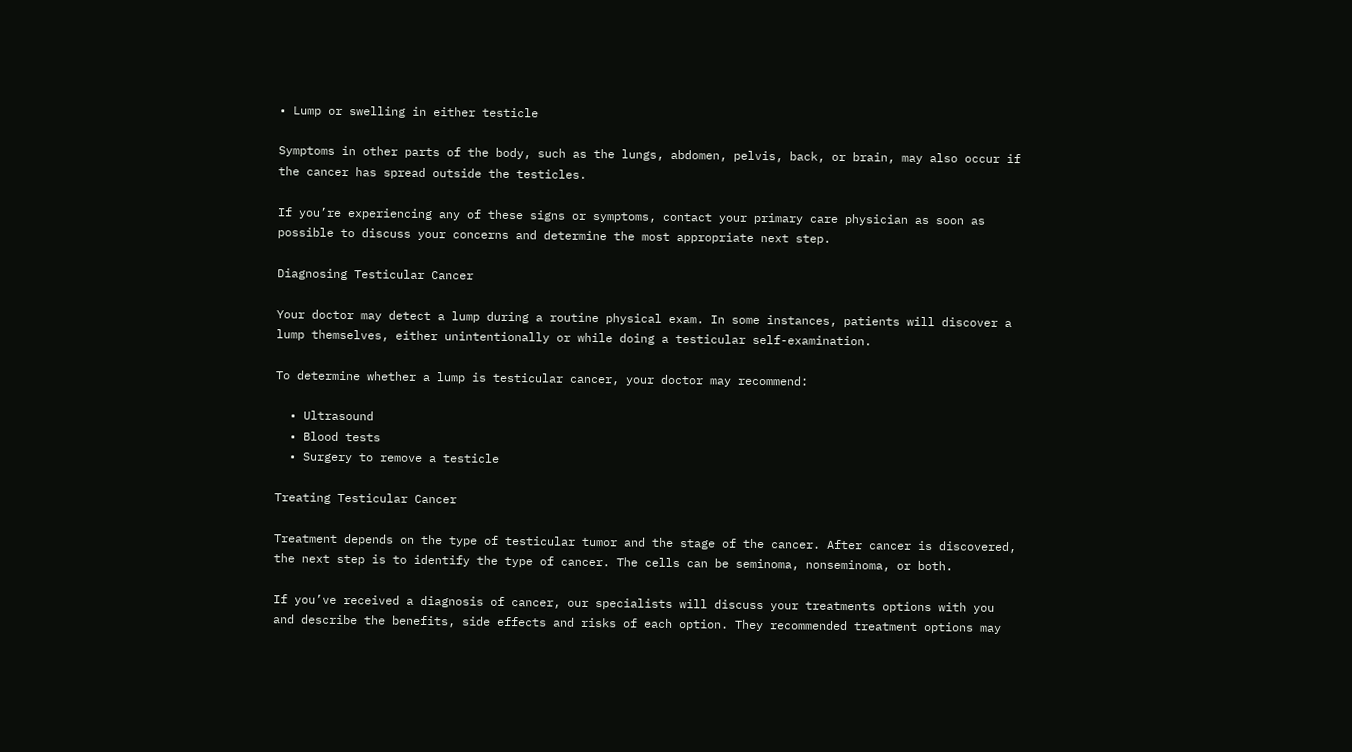• Lump or swelling in either testicle

Symptoms in other parts of the body, such as the lungs, abdomen, pelvis, back, or brain, may also occur if the cancer has spread outside the testicles.

If you’re experiencing any of these signs or symptoms, contact your primary care physician as soon as possible to discuss your concerns and determine the most appropriate next step.

Diagnosing Testicular Cancer

Your doctor may detect a lump during a routine physical exam. In some instances, patients will discover a lump themselves, either unintentionally or while doing a testicular self-examination.

To determine whether a lump is testicular cancer, your doctor may recommend:

  • Ultrasound
  • Blood tests
  • Surgery to remove a testicle

Treating Testicular Cancer

Treatment depends on the type of testicular tumor and the stage of the cancer. After cancer is discovered, the next step is to identify the type of cancer. The cells can be seminoma, nonseminoma, or both.

If you’ve received a diagnosis of cancer, our specialists will discuss your treatments options with you and describe the benefits, side effects and risks of each option. They recommended treatment options may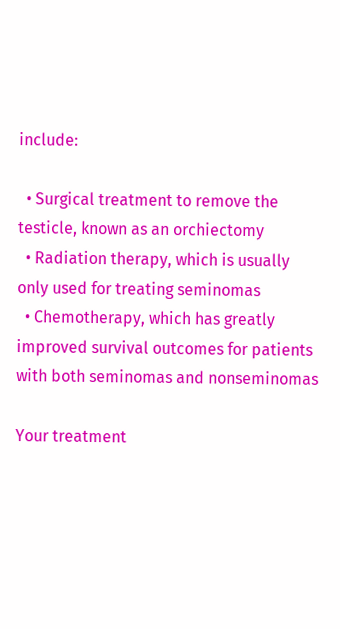include:

  • Surgical treatment to remove the testicle, known as an orchiectomy
  • Radiation therapy, which is usually only used for treating seminomas
  • Chemotherapy, which has greatly improved survival outcomes for patients with both seminomas and nonseminomas

Your treatment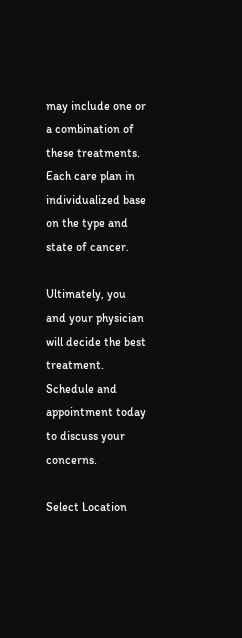may include one or a combination of these treatments. Each care plan in individualized base on the type and state of cancer.

Ultimately, you and your physician will decide the best treatment. Schedule and appointment today to discuss your concerns.

Select Location